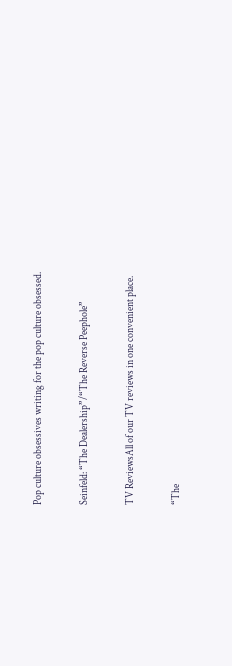Pop culture obsessives writing for the pop culture obsessed.

Seinfeld: “The Dealership”/“The Reverse Peephole”

TV ReviewsAll of our TV reviews in one convenient place.

“The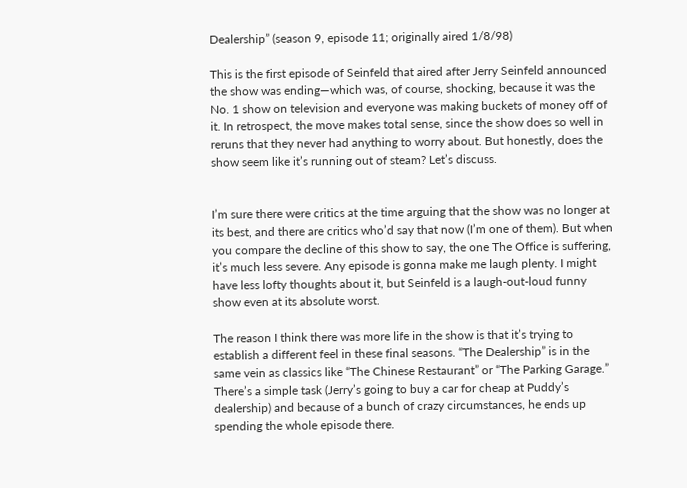Dealership” (season 9, episode 11; originally aired 1/8/98)

This is the first episode of Seinfeld that aired after Jerry Seinfeld announced the show was ending—which was, of course, shocking, because it was the No. 1 show on television and everyone was making buckets of money off of it. In retrospect, the move makes total sense, since the show does so well in reruns that they never had anything to worry about. But honestly, does the show seem like it’s running out of steam? Let’s discuss.


I’m sure there were critics at the time arguing that the show was no longer at its best, and there are critics who’d say that now (I’m one of them). But when you compare the decline of this show to say, the one The Office is suffering, it’s much less severe. Any episode is gonna make me laugh plenty. I might have less lofty thoughts about it, but Seinfeld is a laugh-out-loud funny show even at its absolute worst.

The reason I think there was more life in the show is that it’s trying to establish a different feel in these final seasons. “The Dealership” is in the same vein as classics like “The Chinese Restaurant” or “The Parking Garage.” There’s a simple task (Jerry’s going to buy a car for cheap at Puddy’s dealership) and because of a bunch of crazy circumstances, he ends up spending the whole episode there.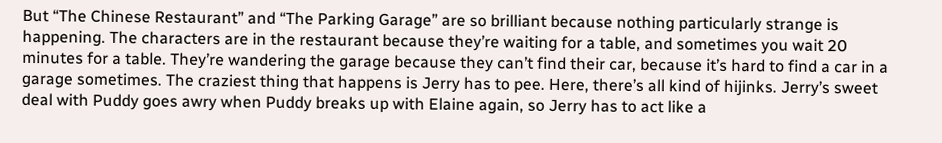But “The Chinese Restaurant” and “The Parking Garage” are so brilliant because nothing particularly strange is happening. The characters are in the restaurant because they’re waiting for a table, and sometimes you wait 20 minutes for a table. They’re wandering the garage because they can’t find their car, because it’s hard to find a car in a garage sometimes. The craziest thing that happens is Jerry has to pee. Here, there’s all kind of hijinks. Jerry’s sweet deal with Puddy goes awry when Puddy breaks up with Elaine again, so Jerry has to act like a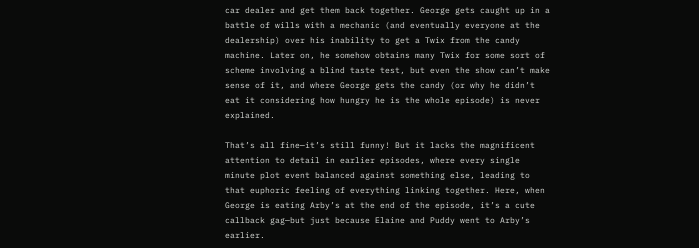car dealer and get them back together. George gets caught up in a battle of wills with a mechanic (and eventually everyone at the dealership) over his inability to get a Twix from the candy machine. Later on, he somehow obtains many Twix for some sort of scheme involving a blind taste test, but even the show can’t make sense of it, and where George gets the candy (or why he didn’t eat it considering how hungry he is the whole episode) is never explained.

That’s all fine—it’s still funny! But it lacks the magnificent attention to detail in earlier episodes, where every single minute plot event balanced against something else, leading to that euphoric feeling of everything linking together. Here, when George is eating Arby’s at the end of the episode, it’s a cute callback gag—but just because Elaine and Puddy went to Arby’s earlier.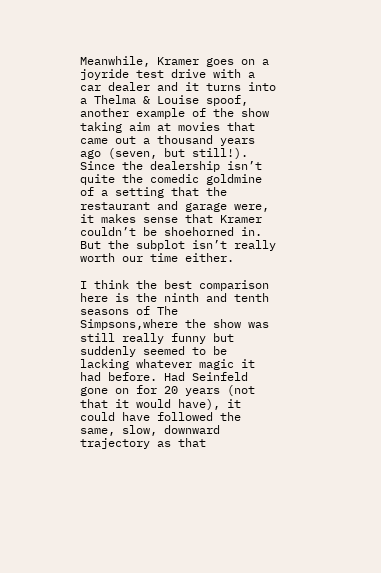Meanwhile, Kramer goes on a joyride test drive with a car dealer and it turns into a Thelma & Louise spoof, another example of the show taking aim at movies that came out a thousand years ago (seven, but still!). Since the dealership isn’t quite the comedic goldmine of a setting that the restaurant and garage were, it makes sense that Kramer couldn’t be shoehorned in. But the subplot isn’t really worth our time either.

I think the best comparison here is the ninth and tenth seasons of The Simpsons,where the show was still really funny but suddenly seemed to be lacking whatever magic it had before. Had Seinfeld gone on for 20 years (not that it would have), it could have followed the same, slow, downward trajectory as that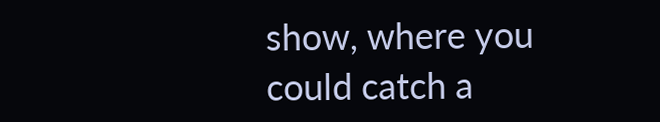show, where you could catch a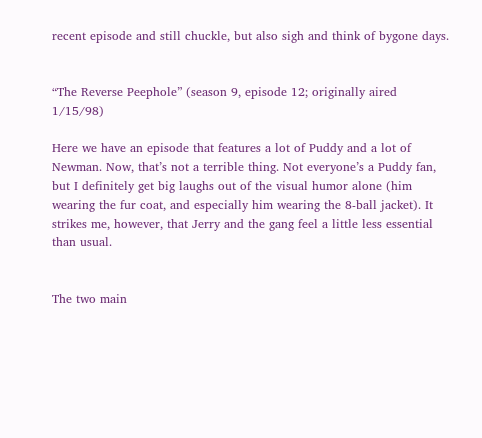recent episode and still chuckle, but also sigh and think of bygone days.


“The Reverse Peephole” (season 9, episode 12; originally aired 1/15/98)

Here we have an episode that features a lot of Puddy and a lot of Newman. Now, that’s not a terrible thing. Not everyone’s a Puddy fan, but I definitely get big laughs out of the visual humor alone (him wearing the fur coat, and especially him wearing the 8-ball jacket). It strikes me, however, that Jerry and the gang feel a little less essential than usual.


The two main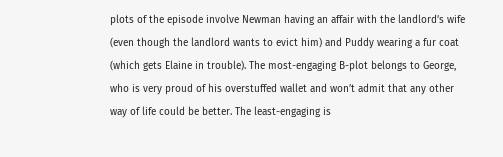plots of the episode involve Newman having an affair with the landlord’s wife (even though the landlord wants to evict him) and Puddy wearing a fur coat (which gets Elaine in trouble). The most-engaging B-plot belongs to George, who is very proud of his overstuffed wallet and won’t admit that any other way of life could be better. The least-engaging is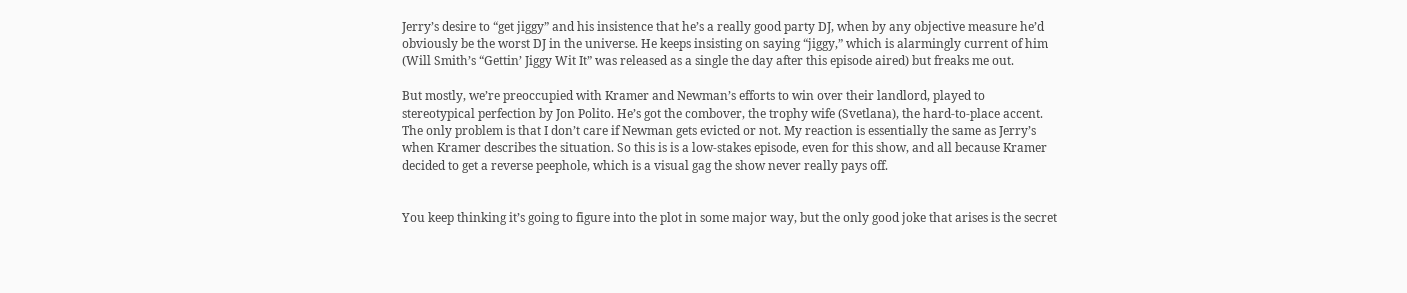Jerry’s desire to “get jiggy” and his insistence that he’s a really good party DJ, when by any objective measure he’d obviously be the worst DJ in the universe. He keeps insisting on saying “jiggy,” which is alarmingly current of him (Will Smith’s “Gettin’ Jiggy Wit It” was released as a single the day after this episode aired) but freaks me out.

But mostly, we’re preoccupied with Kramer and Newman’s efforts to win over their landlord, played to stereotypical perfection by Jon Polito. He’s got the combover, the trophy wife (Svetlana), the hard-to-place accent. The only problem is that I don’t care if Newman gets evicted or not. My reaction is essentially the same as Jerry’s when Kramer describes the situation. So this is is a low-stakes episode, even for this show, and all because Kramer decided to get a reverse peephole, which is a visual gag the show never really pays off.


You keep thinking it’s going to figure into the plot in some major way, but the only good joke that arises is the secret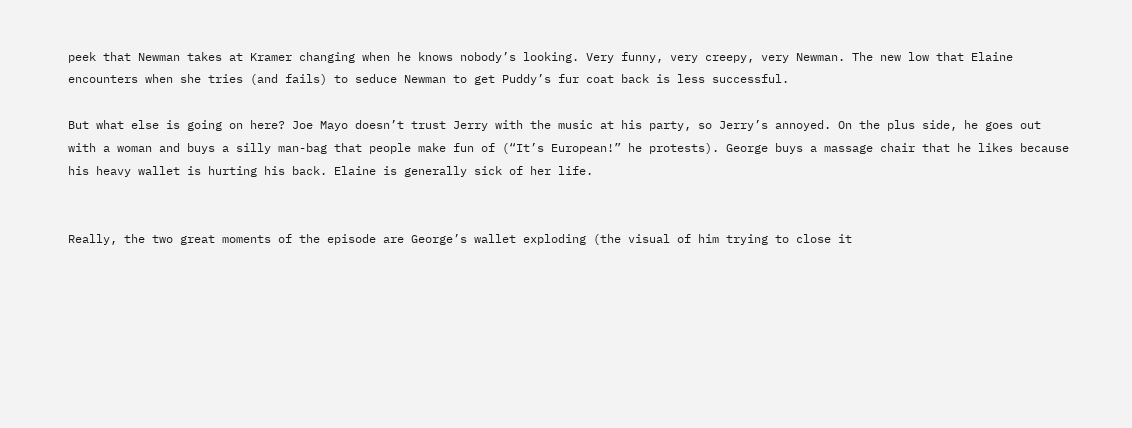peek that Newman takes at Kramer changing when he knows nobody’s looking. Very funny, very creepy, very Newman. The new low that Elaine encounters when she tries (and fails) to seduce Newman to get Puddy’s fur coat back is less successful.

But what else is going on here? Joe Mayo doesn’t trust Jerry with the music at his party, so Jerry’s annoyed. On the plus side, he goes out with a woman and buys a silly man-bag that people make fun of (“It’s European!” he protests). George buys a massage chair that he likes because his heavy wallet is hurting his back. Elaine is generally sick of her life.


Really, the two great moments of the episode are George’s wallet exploding (the visual of him trying to close it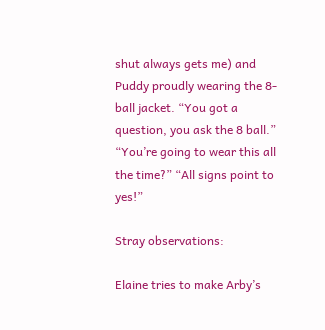shut always gets me) and Puddy proudly wearing the 8-ball jacket. “You got a question, you ask the 8 ball.” “You’re going to wear this all the time?” “All signs point to yes!”

Stray observations:

Elaine tries to make Arby’s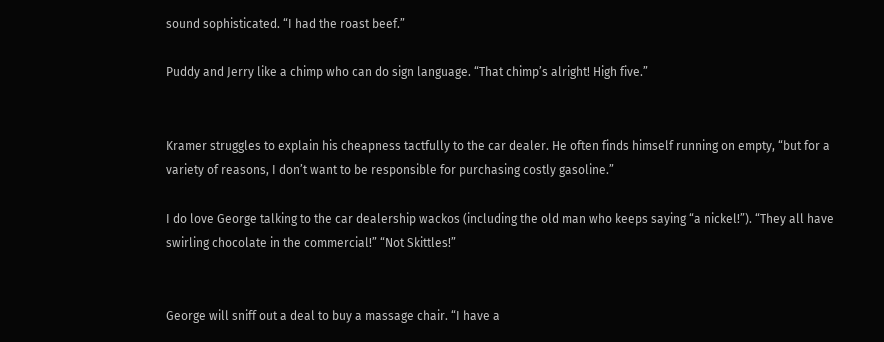sound sophisticated. “I had the roast beef.”

Puddy and Jerry like a chimp who can do sign language. “That chimp’s alright! High five.”


Kramer struggles to explain his cheapness tactfully to the car dealer. He often finds himself running on empty, “but for a variety of reasons, I don’t want to be responsible for purchasing costly gasoline.”

I do love George talking to the car dealership wackos (including the old man who keeps saying “a nickel!”). “They all have swirling chocolate in the commercial!” “Not Skittles!”


George will sniff out a deal to buy a massage chair. “I have a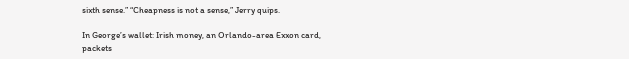sixth sense.” “Cheapness is not a sense,” Jerry quips.

In George’s wallet: Irish money, an Orlando-area Exxon card, packets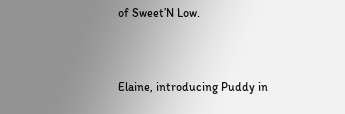of Sweet’N Low.


Elaine, introducing Puddy in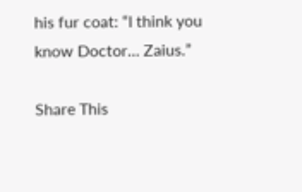his fur coat: “I think you know Doctor… Zaius.”

Share This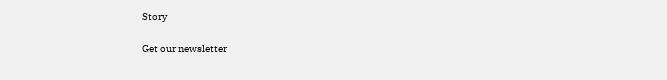Story

Get our newsletter